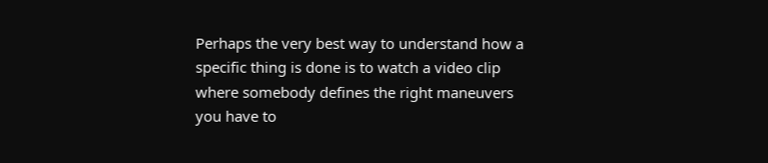Perhaps the very best way to understand how a specific thing is done is to watch a video clip where somebody defines the right maneuvers you have to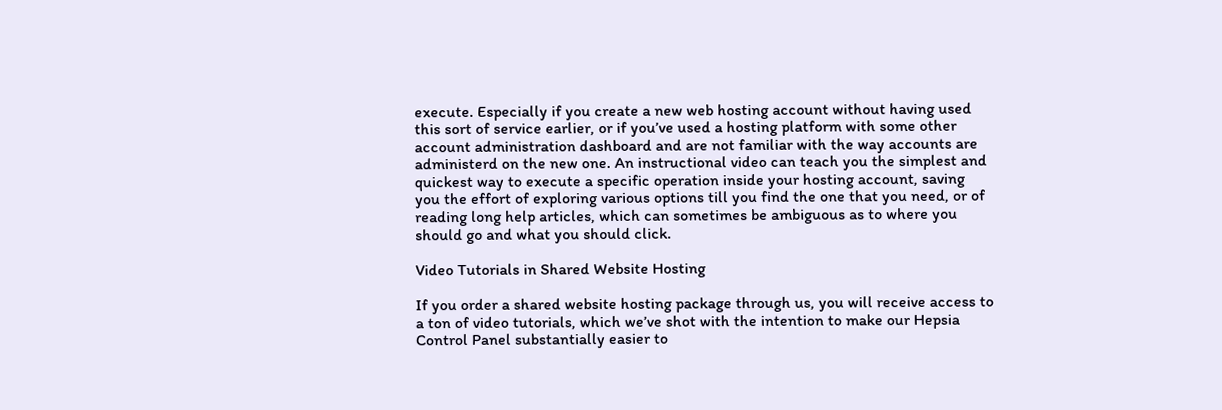execute. Especially if you create a new web hosting account without having used this sort of service earlier, or if you’ve used a hosting platform with some other account administration dashboard and are not familiar with the way accounts are administerd on the new one. An instructional video can teach you the simplest and quickest way to execute a specific operation inside your hosting account, saving you the effort of exploring various options till you find the one that you need, or of reading long help articles, which can sometimes be ambiguous as to where you should go and what you should click.

Video Tutorials in Shared Website Hosting

If you order a shared website hosting package through us, you will receive access to a ton of video tutorials, which we’ve shot with the intention to make our Hepsia Control Panel substantially easier to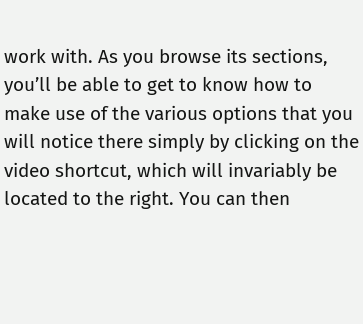work with. As you browse its sections, you’ll be able to get to know how to make use of the various options that you will notice there simply by clicking on the video shortcut, which will invariably be located to the right. You can then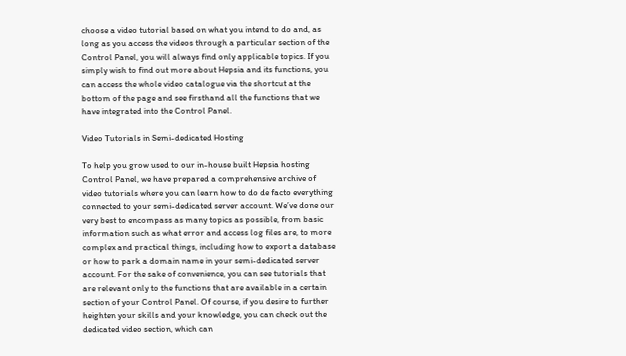choose a video tutorial based on what you intend to do and, as long as you access the videos through a particular section of the Control Panel, you will always find only applicable topics. If you simply wish to find out more about Hepsia and its functions, you can access the whole video catalogue via the shortcut at the bottom of the page and see firsthand all the functions that we have integrated into the Control Panel.

Video Tutorials in Semi-dedicated Hosting

To help you grow used to our in-house built Hepsia hosting Control Panel, we have prepared a comprehensive archive of video tutorials where you can learn how to do de facto everything connected to your semi-dedicated server account. We’ve done our very best to encompass as many topics as possible, from basic information such as what error and access log files are, to more complex and practical things, including how to export a database or how to park a domain name in your semi-dedicated server account. For the sake of convenience, you can see tutorials that are relevant only to the functions that are available in a certain section of your Control Panel. Of course, if you desire to further heighten your skills and your knowledge, you can check out the dedicated video section, which can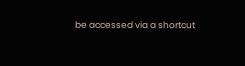be accessed via a shortcut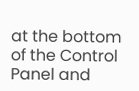at the bottom of the Control Panel and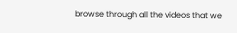browse through all the videos that we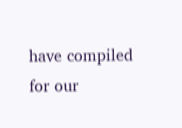have compiled for our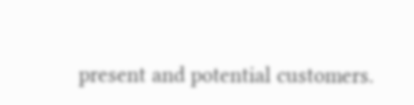present and potential customers.